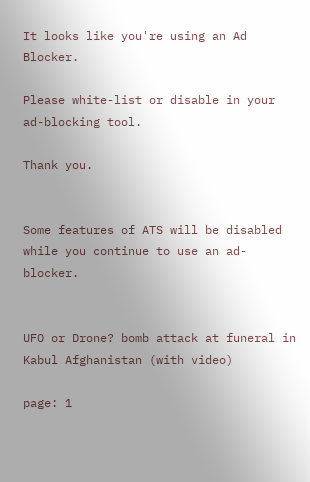It looks like you're using an Ad Blocker.

Please white-list or disable in your ad-blocking tool.

Thank you.


Some features of ATS will be disabled while you continue to use an ad-blocker.


UFO or Drone? bomb attack at funeral in Kabul Afghanistan (with video)

page: 1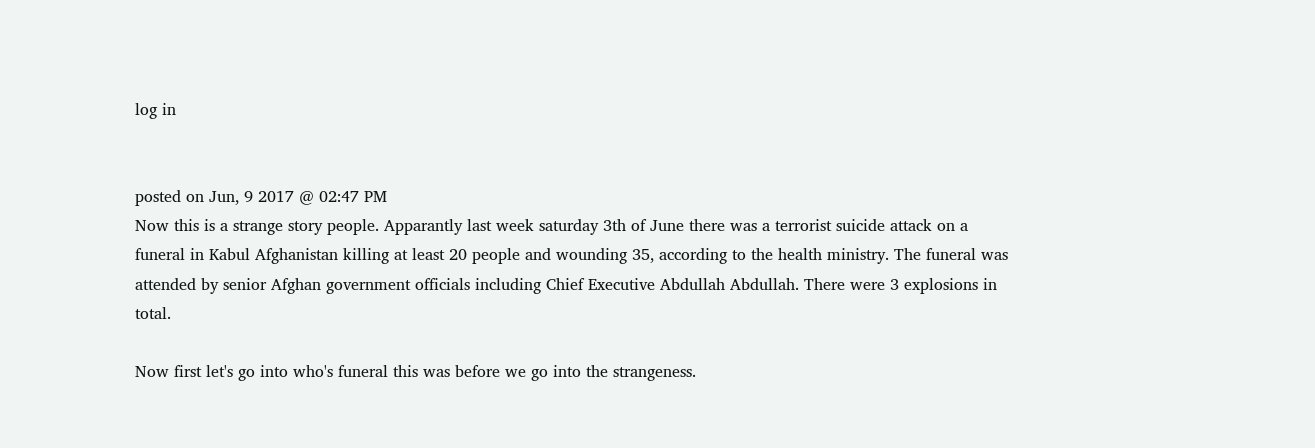log in


posted on Jun, 9 2017 @ 02:47 PM
Now this is a strange story people. Apparantly last week saturday 3th of June there was a terrorist suicide attack on a funeral in Kabul Afghanistan killing at least 20 people and wounding 35, according to the health ministry. The funeral was attended by senior Afghan government officials including Chief Executive Abdullah Abdullah. There were 3 explosions in total.

Now first let's go into who's funeral this was before we go into the strangeness.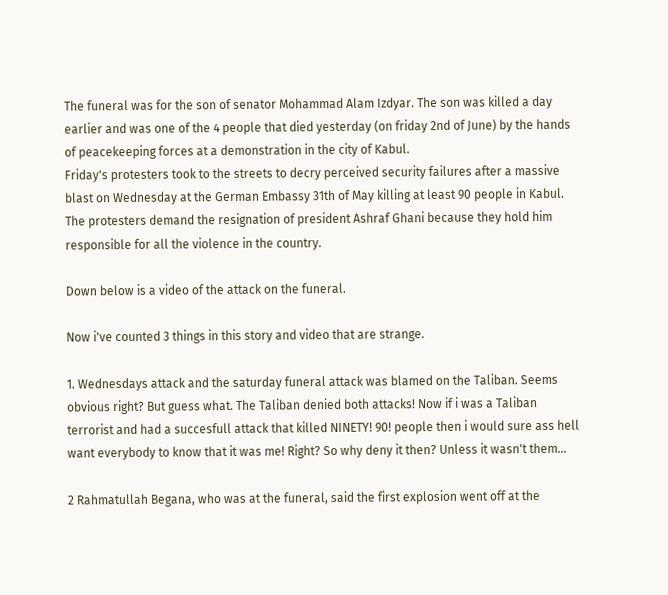The funeral was for the son of senator Mohammad Alam Izdyar. The son was killed a day earlier and was one of the 4 people that died yesterday (on friday 2nd of June) by the hands of peacekeeping forces at a demonstration in the city of Kabul.
Friday's protesters took to the streets to decry perceived security failures after a massive blast on Wednesday at the German Embassy 31th of May killing at least 90 people in Kabul.
The protesters demand the resignation of president Ashraf Ghani because they hold him responsible for all the violence in the country.

Down below is a video of the attack on the funeral.

Now i've counted 3 things in this story and video that are strange.

1. Wednesdays attack and the saturday funeral attack was blamed on the Taliban. Seems obvious right? But guess what. The Taliban denied both attacks! Now if i was a Taliban terrorist and had a succesfull attack that killed NINETY! 90! people then i would sure ass hell want everybody to know that it was me! Right? So why deny it then? Unless it wasn't them...

2 Rahmatullah Begana, who was at the funeral, said the first explosion went off at the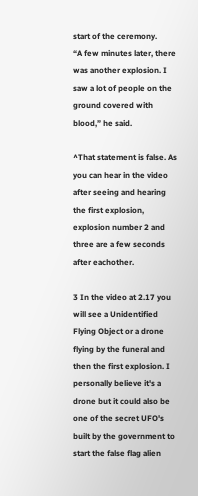start of the ceremony.
“A few minutes later, there was another explosion. I saw a lot of people on the ground covered with blood,” he said.

^That statement is false. As you can hear in the video after seeing and hearing the first explosion, explosion number 2 and three are a few seconds after eachother.

3 In the video at 2.17 you will see a Unidentified Flying Object or a drone flying by the funeral and then the first explosion. I personally believe it's a drone but it could also be one of the secret UFO's built by the government to start the false flag alien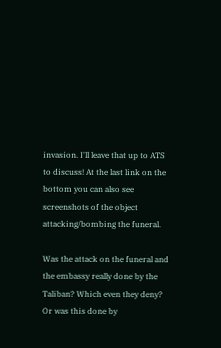invasion. I'll leave that up to ATS to discuss! At the last link on the bottom you can also see screenshots of the object attacking/bombing the funeral.

Was the attack on the funeral and the embassy really done by the Taliban? Which even they deny? Or was this done by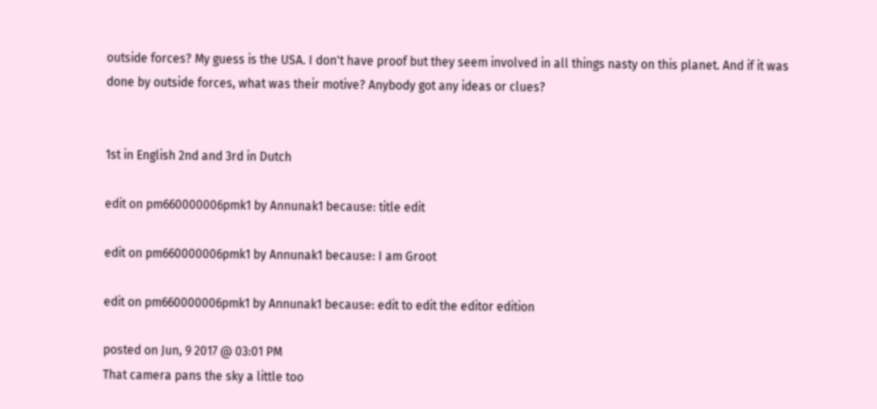outside forces? My guess is the USA. I don't have proof but they seem involved in all things nasty on this planet. And if it was done by outside forces, what was their motive? Anybody got any ideas or clues?


1st in English 2nd and 3rd in Dutch

edit on pm660000006pmk1 by Annunak1 because: title edit

edit on pm660000006pmk1 by Annunak1 because: I am Groot

edit on pm660000006pmk1 by Annunak1 because: edit to edit the editor edition

posted on Jun, 9 2017 @ 03:01 PM
That camera pans the sky a little too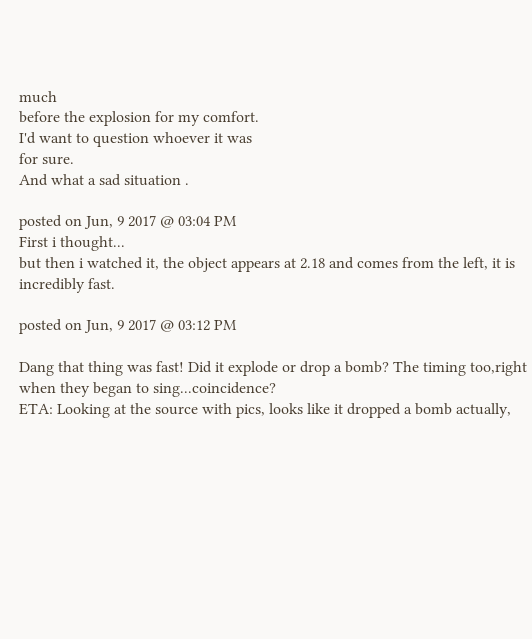much
before the explosion for my comfort.
I'd want to question whoever it was
for sure.
And what a sad situation .

posted on Jun, 9 2017 @ 03:04 PM
First i thought...
but then i watched it, the object appears at 2.18 and comes from the left, it is incredibly fast.

posted on Jun, 9 2017 @ 03:12 PM

Dang that thing was fast! Did it explode or drop a bomb? The timing too,right when they began to sing...coincidence?
ETA: Looking at the source with pics, looks like it dropped a bomb actually,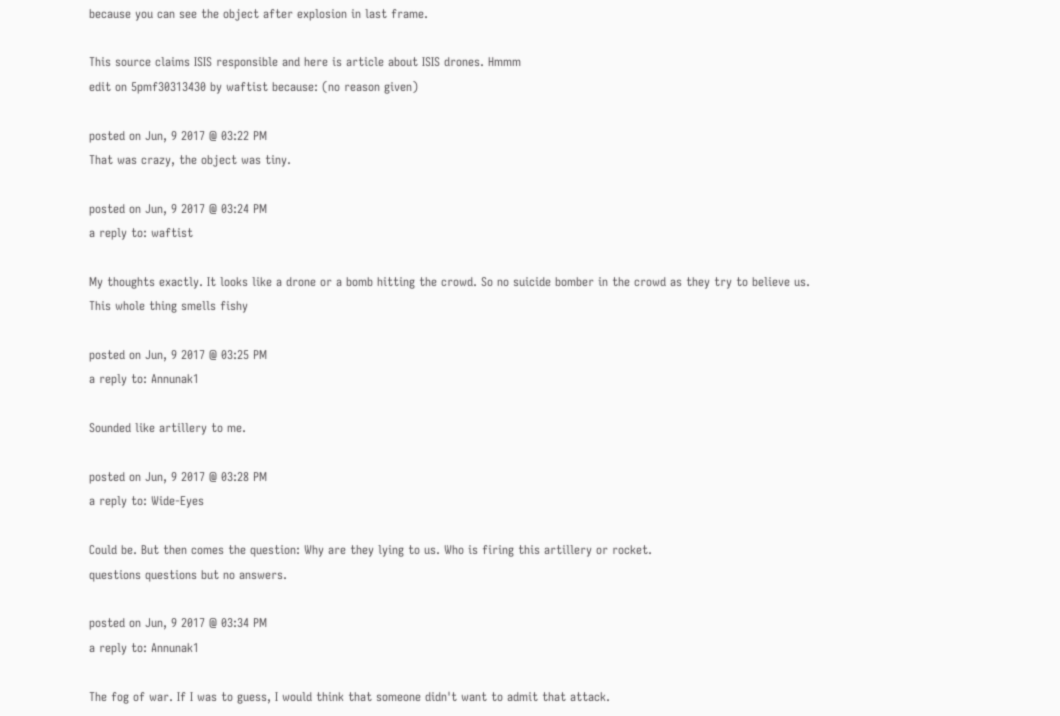because you can see the object after explosion in last frame.

This source claims ISIS responsible and here is article about ISIS drones. Hmmm
edit on 5pmf30313430 by waftist because: (no reason given)

posted on Jun, 9 2017 @ 03:22 PM
That was crazy, the object was tiny.

posted on Jun, 9 2017 @ 03:24 PM
a reply to: waftist

My thoughts exactly. It looks like a drone or a bomb hitting the crowd. So no suicide bomber in the crowd as they try to believe us. This whole thing smells fishy

posted on Jun, 9 2017 @ 03:25 PM
a reply to: Annunak1

Sounded like artillery to me.

posted on Jun, 9 2017 @ 03:28 PM
a reply to: Wide-Eyes

Could be. But then comes the question: Why are they lying to us. Who is firing this artillery or rocket.
questions questions but no answers.

posted on Jun, 9 2017 @ 03:34 PM
a reply to: Annunak1

The fog of war. If I was to guess, I would think that someone didn't want to admit that attack.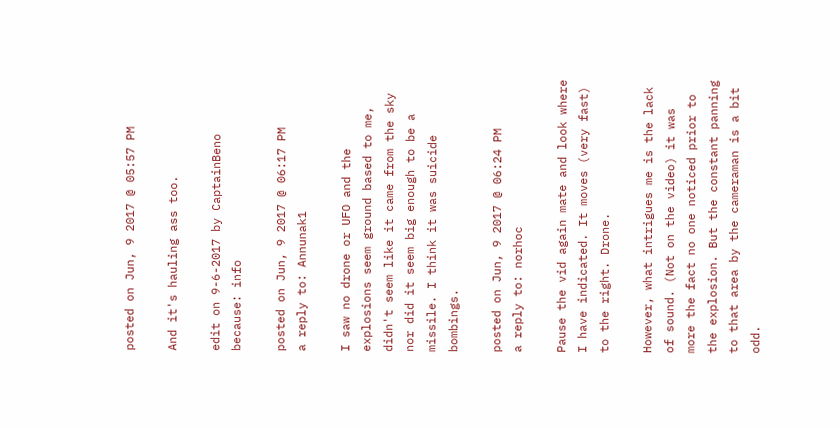posted on Jun, 9 2017 @ 05:57 PM

And it's hauling ass too.

edit on 9-6-2017 by CaptainBeno because: info

posted on Jun, 9 2017 @ 06:17 PM
a reply to: Annunak1

I saw no drone or UFO and the explosions seem ground based to me, didn't seem like it came from the sky nor did it seem big enough to be a missile. I think it was suicide bombings.

posted on Jun, 9 2017 @ 06:24 PM
a reply to: norhoc

Pause the vid again mate and look where I have indicated. It moves (very fast) to the right. Drone.

However, what intrigues me is the lack of sound. (Not on the video) it was more the fact no one noticed prior to the explosion. But the constant panning to that area by the cameraman is a bit odd.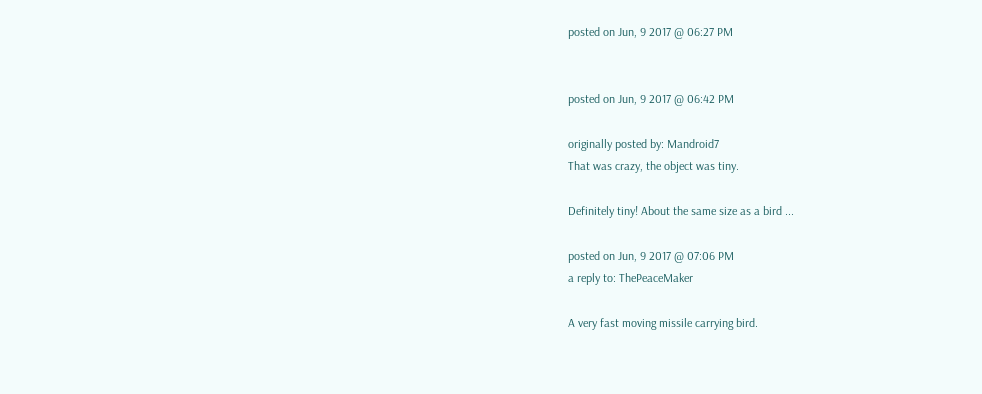posted on Jun, 9 2017 @ 06:27 PM


posted on Jun, 9 2017 @ 06:42 PM

originally posted by: Mandroid7
That was crazy, the object was tiny.

Definitely tiny! About the same size as a bird ...

posted on Jun, 9 2017 @ 07:06 PM
a reply to: ThePeaceMaker

A very fast moving missile carrying bird.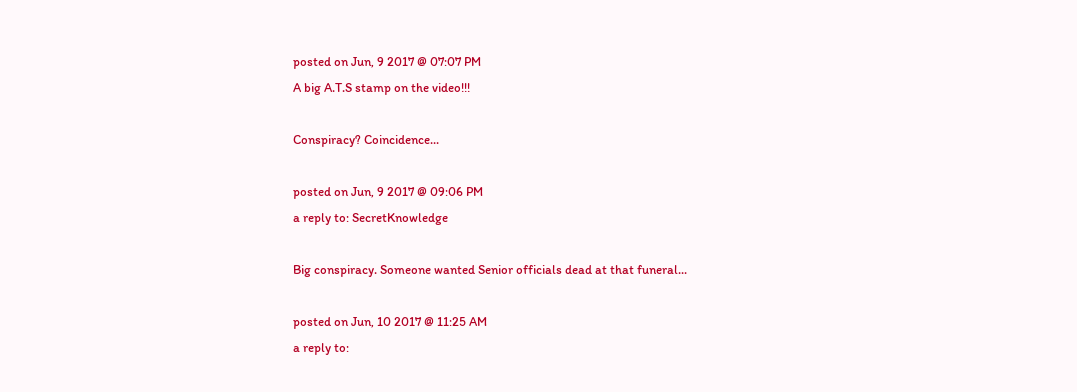posted on Jun, 9 2017 @ 07:07 PM
A big A.T.S stamp on the video!!!

Conspiracy? Coincidence...

posted on Jun, 9 2017 @ 09:06 PM
a reply to: SecretKnowledge

Big conspiracy. Someone wanted Senior officials dead at that funeral...

posted on Jun, 10 2017 @ 11:25 AM
a reply to: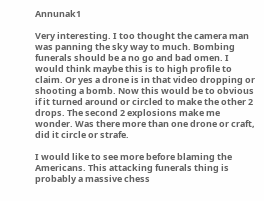Annunak1

Very interesting. I too thought the camera man was panning the sky way to much. Bombing funerals should be a no go and bad omen. I would think maybe this is to high profile to claim. Or yes a drone is in that video dropping or shooting a bomb. Now this would be to obvious if it turned around or circled to make the other 2 drops. The second 2 explosions make me wonder. Was there more than one drone or craft, did it circle or strafe.

I would like to see more before blaming the Americans. This attacking funerals thing is probably a massive chess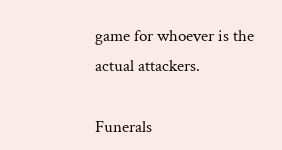game for whoever is the actual attackers.

Funerals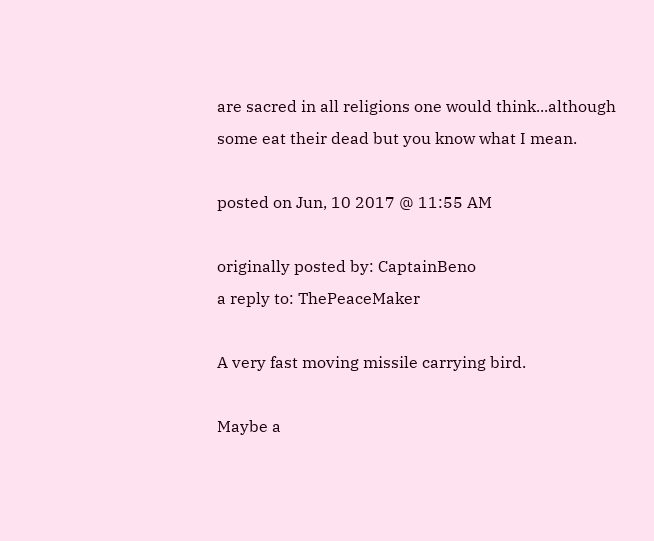are sacred in all religions one would think...although some eat their dead but you know what I mean.

posted on Jun, 10 2017 @ 11:55 AM

originally posted by: CaptainBeno
a reply to: ThePeaceMaker

A very fast moving missile carrying bird.

Maybe a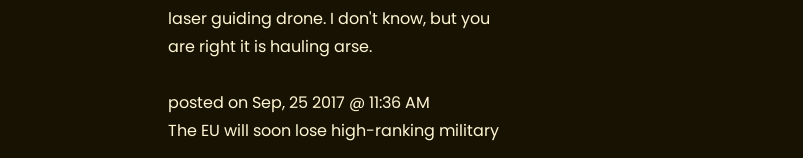laser guiding drone. I don't know, but you are right it is hauling arse.

posted on Sep, 25 2017 @ 11:36 AM
The EU will soon lose high-ranking military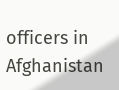officers in Afghanistan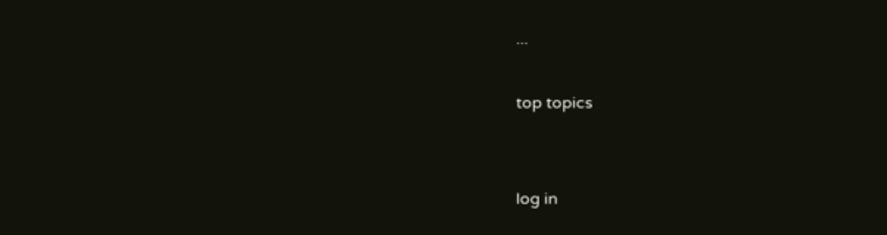...

top topics


log in